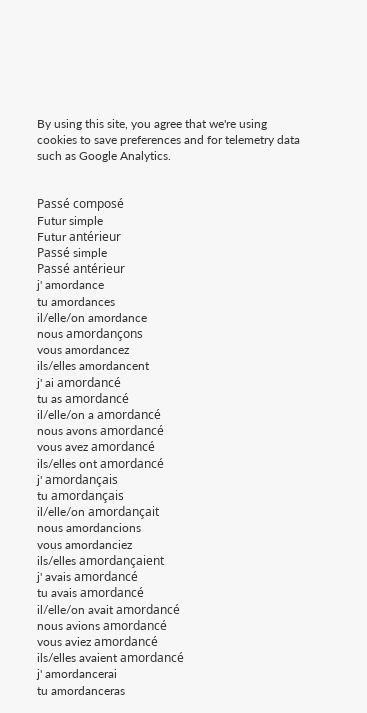By using this site, you agree that we're using cookies to save preferences and for telemetry data such as Google Analytics.


Passé composé
Futur simple
Futur antérieur
Passé simple
Passé antérieur
j' amordance
tu amordances
il/elle/on amordance
nous amordançons
vous amordancez
ils/elles amordancent
j' ai amordancé
tu as amordancé
il/elle/on a amordancé
nous avons amordancé
vous avez amordancé
ils/elles ont amordancé
j' amordançais
tu amordançais
il/elle/on amordançait
nous amordancions
vous amordanciez
ils/elles amordançaient
j' avais amordancé
tu avais amordancé
il/elle/on avait amordancé
nous avions amordancé
vous aviez amordancé
ils/elles avaient amordancé
j' amordancerai
tu amordanceras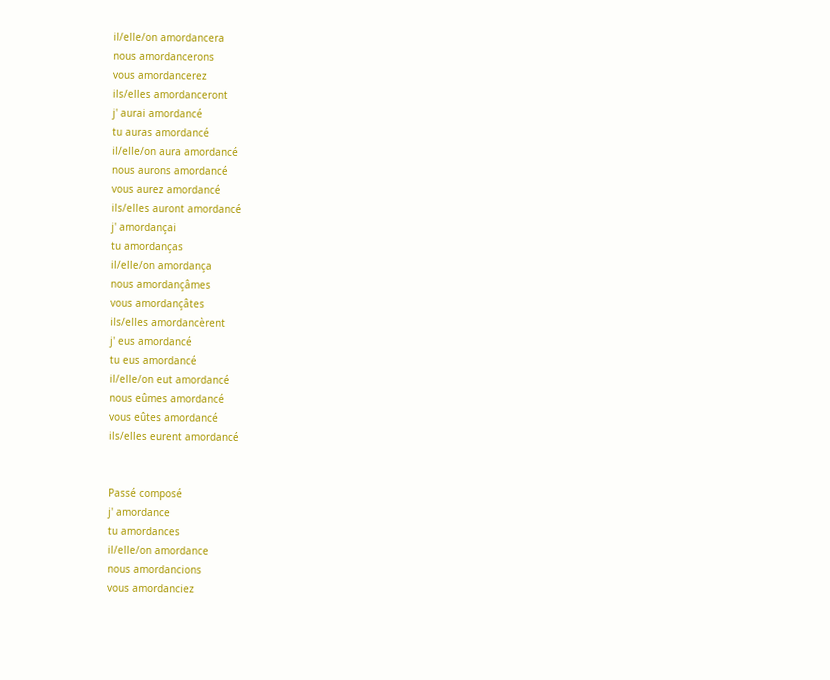il/elle/on amordancera
nous amordancerons
vous amordancerez
ils/elles amordanceront
j' aurai amordancé
tu auras amordancé
il/elle/on aura amordancé
nous aurons amordancé
vous aurez amordancé
ils/elles auront amordancé
j' amordançai
tu amordanças
il/elle/on amordança
nous amordançâmes
vous amordançâtes
ils/elles amordancèrent
j' eus amordancé
tu eus amordancé
il/elle/on eut amordancé
nous eûmes amordancé
vous eûtes amordancé
ils/elles eurent amordancé


Passé composé
j' amordance
tu amordances
il/elle/on amordance
nous amordancions
vous amordanciez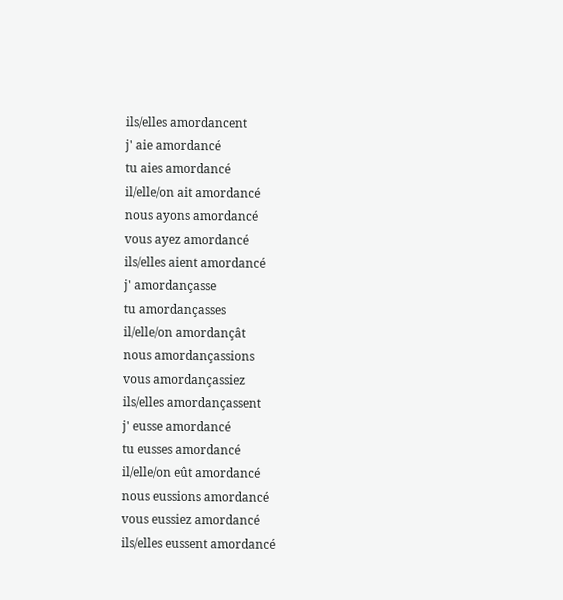ils/elles amordancent
j' aie amordancé
tu aies amordancé
il/elle/on ait amordancé
nous ayons amordancé
vous ayez amordancé
ils/elles aient amordancé
j' amordançasse
tu amordançasses
il/elle/on amordançât
nous amordançassions
vous amordançassiez
ils/elles amordançassent
j' eusse amordancé
tu eusses amordancé
il/elle/on eût amordancé
nous eussions amordancé
vous eussiez amordancé
ils/elles eussent amordancé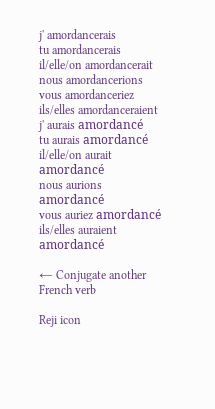j' amordancerais
tu amordancerais
il/elle/on amordancerait
nous amordancerions
vous amordanceriez
ils/elles amordanceraient
j' aurais amordancé
tu aurais amordancé
il/elle/on aurait amordancé
nous aurions amordancé
vous auriez amordancé
ils/elles auraient amordancé

← Conjugate another French verb

Reji icon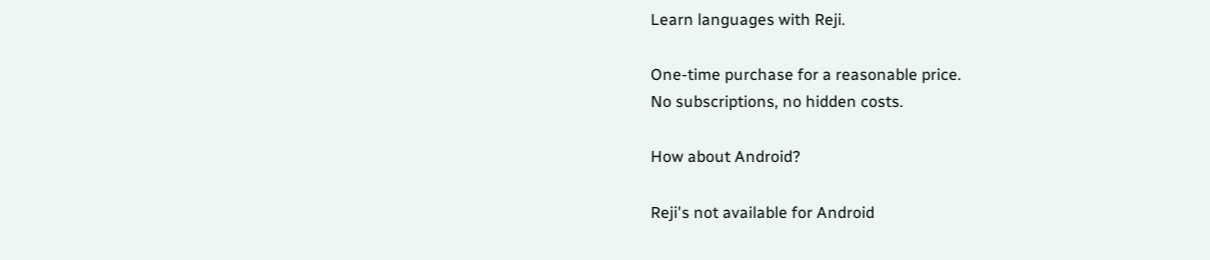Learn languages with Reji.

One-time purchase for a reasonable price.
No subscriptions, no hidden costs.

How about Android?

Reji's not available for Android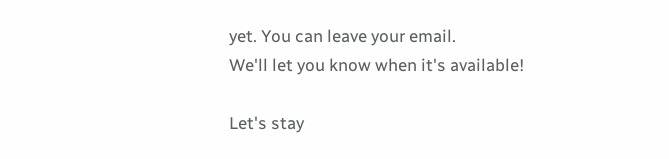yet. You can leave your email.
We'll let you know when it's available!

Let's stay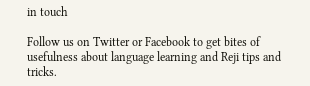in touch

Follow us on Twitter or Facebook to get bites of usefulness about language learning and Reji tips and tricks.